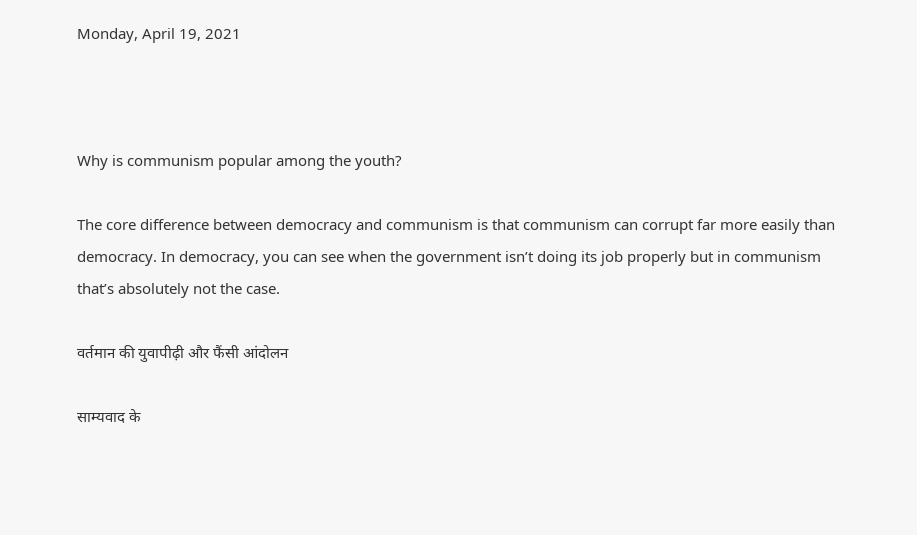Monday, April 19, 2021



Why is communism popular among the youth?

The core difference between democracy and communism is that communism can corrupt far more easily than democracy. In democracy, you can see when the government isn’t doing its job properly but in communism that’s absolutely not the case.

वर्तमान की युवापीढ़ी और फैंसी आंदोलन

साम्यवाद के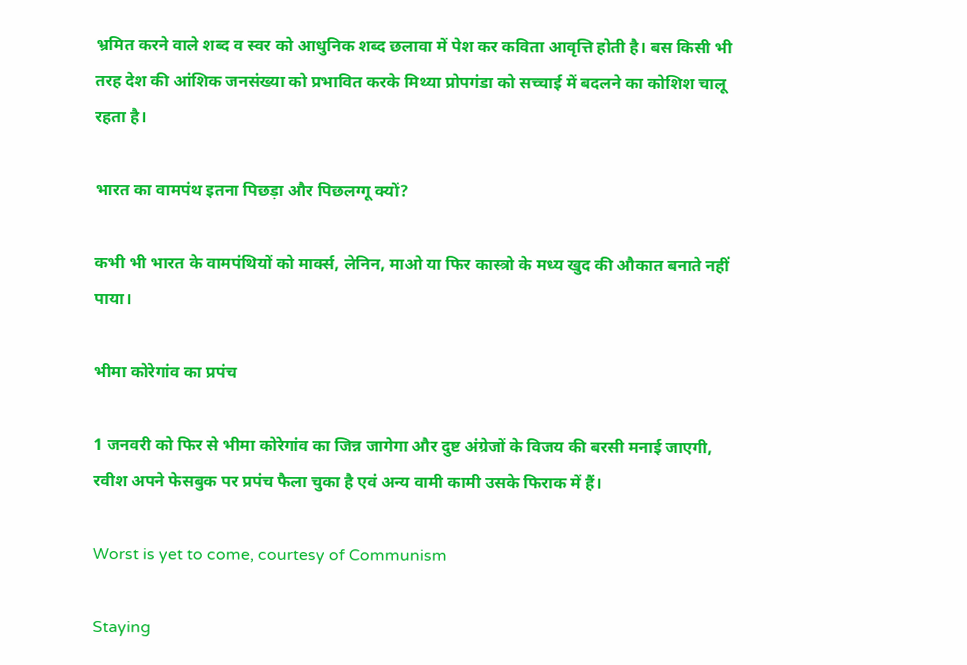भ्रमित करने वाले शब्द व स्वर को आधुनिक शब्द छलावा में पेश कर कविता आवृत्ति होती है। बस किसी भी तरह देश की आंशिक जनसंख्या को प्रभावित करके मिथ्या प्रोपगंडा को सच्चाई में बदलने का कोशिश चालू रहता है।

भारत का वामपंथ इतना पिछड़ा और पिछलग्गू क्यों?

कभी भी भारत के वामपंथियों को मार्क्स, लेनिन, माओ या फिर कास्त्रो के मध्य खुद की औकात बनाते नहीं पाया।

भीमा कोरेगांव का प्रपंच

1 जनवरी को फिर से भीमा कोरेगांव का जिन्न जागेगा और दुष्ट अंग्रेजों के विजय की बरसी मनाई जाएगी, रवीश अपने फेसबुक पर प्रपंच फैला चुका है एवं अन्य वामी कामी उसके फिराक में हैं।

Worst is yet to come, courtesy of Communism

Staying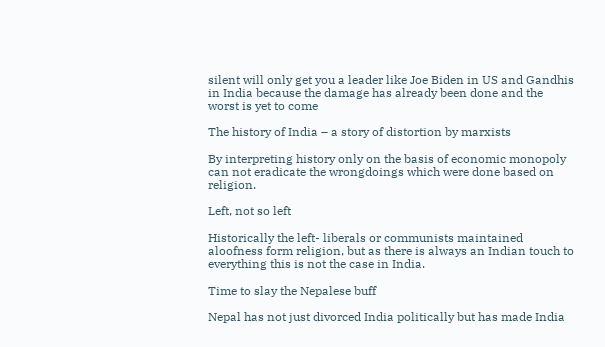silent will only get you a leader like Joe Biden in US and Gandhis in India because the damage has already been done and the worst is yet to come

The history of India – a story of distortion by marxists

By interpreting history only on the basis of economic monopoly can not eradicate the wrongdoings which were done based on religion.

Left, not so left

Historically the left- liberals or communists maintained aloofness form religion, but as there is always an Indian touch to everything this is not the case in India.

Time to slay the Nepalese buff

Nepal has not just divorced India politically but has made India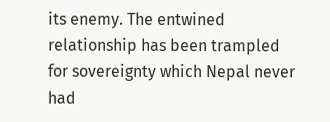its enemy. The entwined relationship has been trampled for sovereignty which Nepal never had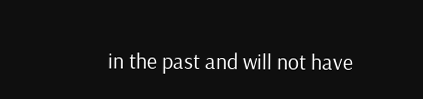in the past and will not have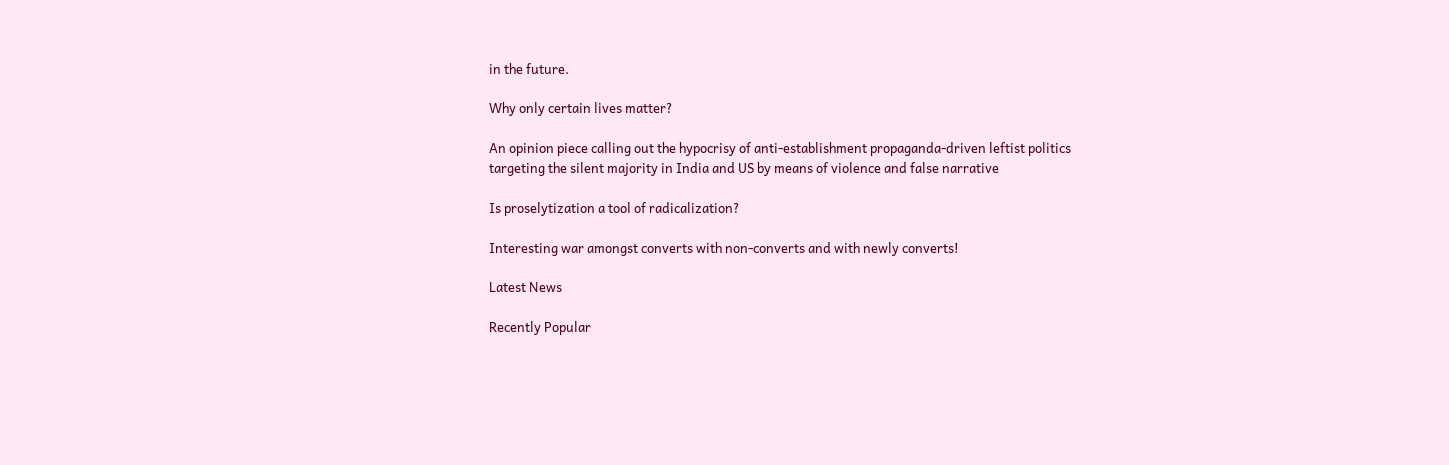in the future.

Why only certain lives matter?

An opinion piece calling out the hypocrisy of anti-establishment propaganda-driven leftist politics targeting the silent majority in India and US by means of violence and false narrative

Is proselytization a tool of radicalization?

Interesting war amongst converts with non-converts and with newly converts!

Latest News

Recently Popular